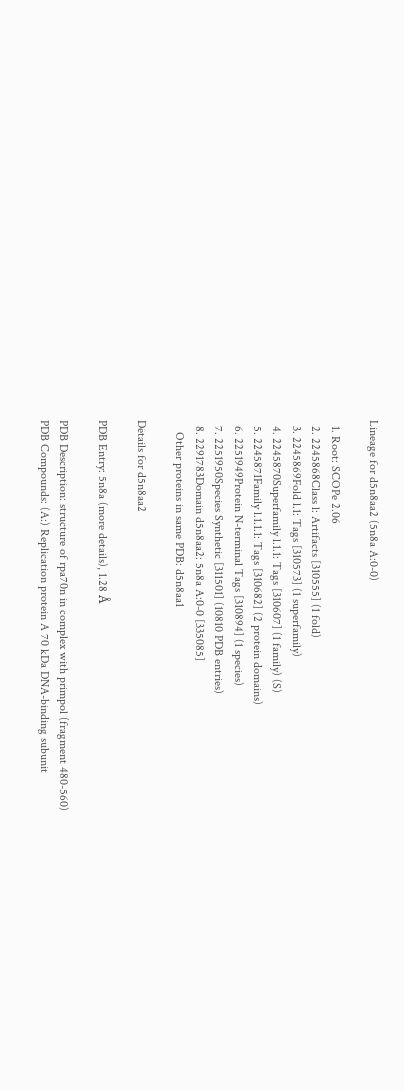Lineage for d5n8aa2 (5n8a A:0-0)

  1. Root: SCOPe 2.06
  2. 2245868Class l: Artifacts [310555] (1 fold)
  3. 2245869Fold l.1: Tags [310573] (1 superfamily)
  4. 2245870Superfamily l.1.1: Tags [310607] (1 family) (S)
  5. 2245871Family l.1.1.1: Tags [310682] (2 protein domains)
  6. 2251949Protein N-terminal Tags [310894] (1 species)
  7. 2251950Species Synthetic [311501] (10810 PDB entries)
  8. 2291783Domain d5n8aa2: 5n8a A:0-0 [335085]
    Other proteins in same PDB: d5n8aa1

Details for d5n8aa2

PDB Entry: 5n8a (more details), 1.28 Å

PDB Description: structure of rpa70n in complex with primpol (fragment 480-560)
PDB Compounds: (A:) Replication protein A 70 kDa DNA-binding subunit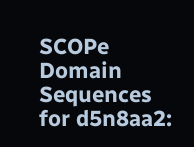SCOPe Domain Sequences for d5n8aa2: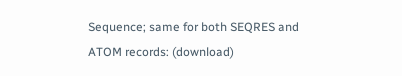Sequence; same for both SEQRES and ATOM records: (download)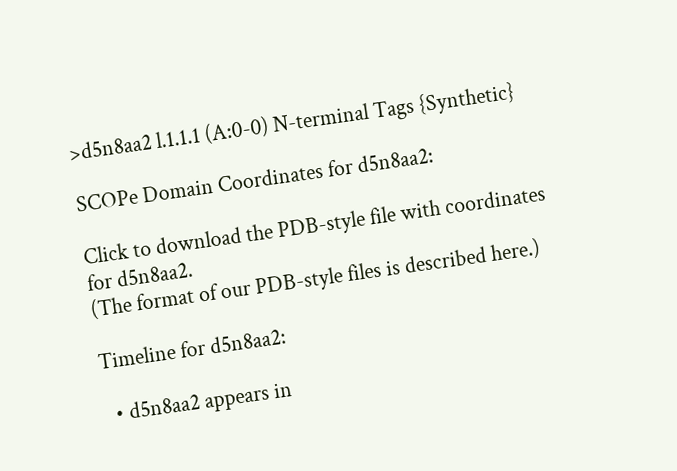>d5n8aa2 l.1.1.1 (A:0-0) N-terminal Tags {Synthetic}

SCOPe Domain Coordinates for d5n8aa2:

Click to download the PDB-style file with coordinates for d5n8aa2.
(The format of our PDB-style files is described here.)

Timeline for d5n8aa2:

  • d5n8aa2 appears in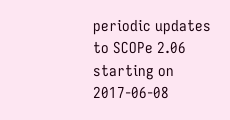periodic updates to SCOPe 2.06 starting on 2017-06-08